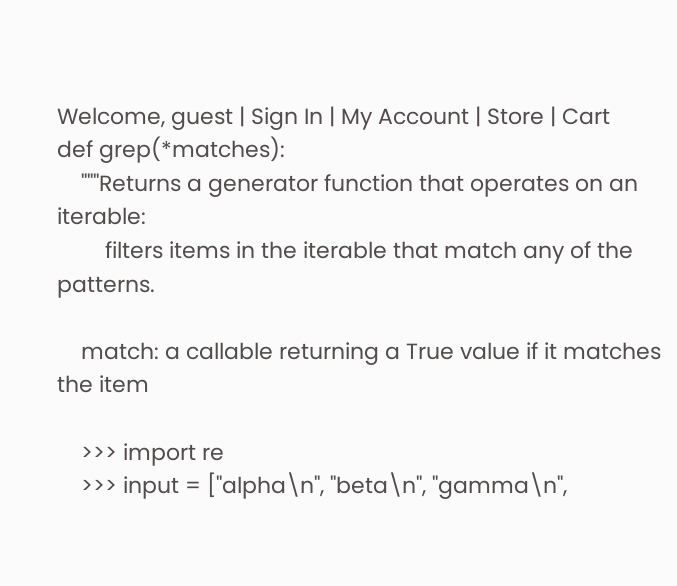Welcome, guest | Sign In | My Account | Store | Cart
def grep(*matches):
    """Returns a generator function that operates on an iterable:
        filters items in the iterable that match any of the patterns.

    match: a callable returning a True value if it matches the item

    >>> import re
    >>> input = ["alpha\n", "beta\n", "gamma\n",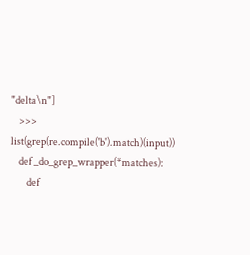"delta\n"]
    >>> list(grep(re.compile('b').match)(input))
    def _do_grep_wrapper(*matches):
        def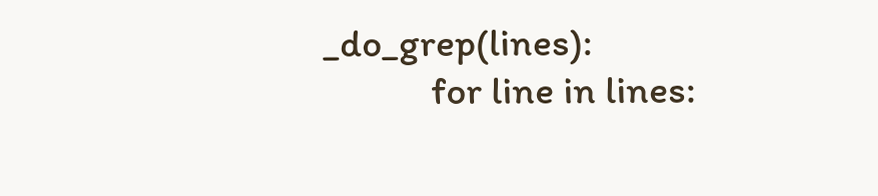_do_grep(lines):
            for line in lines: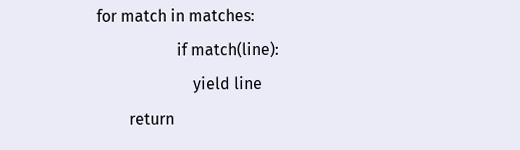for match in matches:
                    if match(line):
                        yield line
        return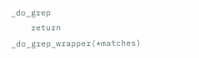_do_grep
    return _do_grep_wrapper(*matches)